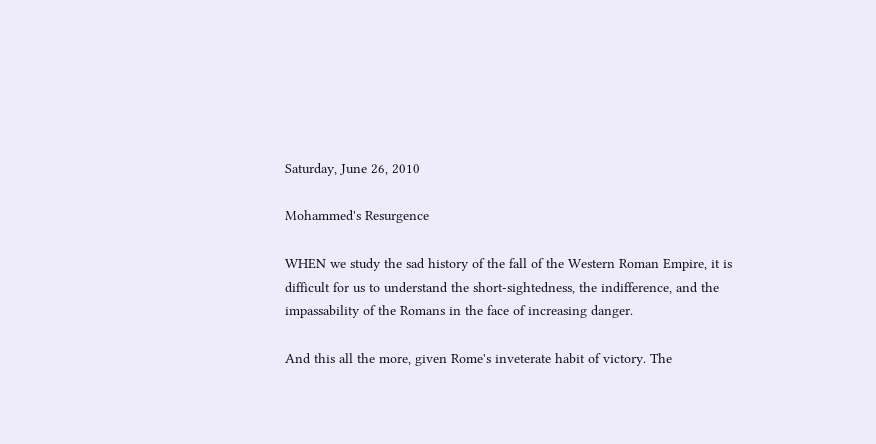Saturday, June 26, 2010

Mohammed's Resurgence

WHEN we study the sad history of the fall of the Western Roman Empire, it is difficult for us to understand the short-sightedness, the indifference, and the impassability of the Romans in the face of increasing danger.

And this all the more, given Rome's inveterate habit of victory. The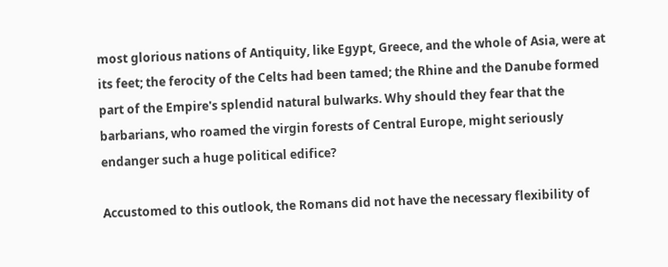most glorious nations of Antiquity, like Egypt, Greece, and the whole of Asia, were at its feet; the ferocity of the Celts had been tamed; the Rhine and the Danube formed part of the Empire's splendid natural bulwarks. Why should they fear that the barbarians, who roamed the virgin forests of Central Europe, might seriously endanger such a huge political edifice?

Accustomed to this outlook, the Romans did not have the necessary flexibility of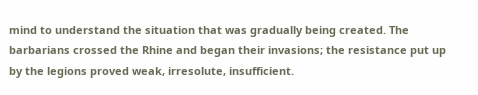mind to understand the situation that was gradually being created. The barbarians crossed the Rhine and began their invasions; the resistance put up by the legions proved weak, irresolute, insufficient.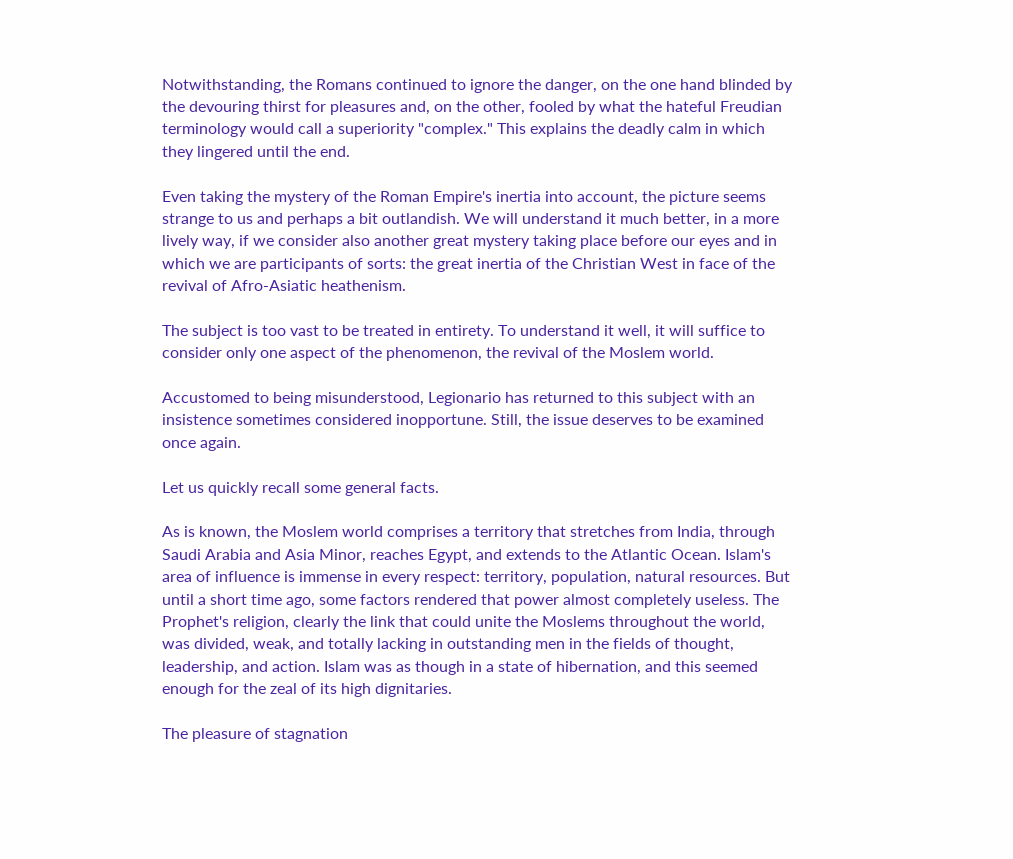Notwithstanding, the Romans continued to ignore the danger, on the one hand blinded by the devouring thirst for pleasures and, on the other, fooled by what the hateful Freudian terminology would call a superiority "complex." This explains the deadly calm in which they lingered until the end.

Even taking the mystery of the Roman Empire's inertia into account, the picture seems strange to us and perhaps a bit outlandish. We will understand it much better, in a more lively way, if we consider also another great mystery taking place before our eyes and in which we are participants of sorts: the great inertia of the Christian West in face of the revival of Afro-Asiatic heathenism.

The subject is too vast to be treated in entirety. To understand it well, it will suffice to consider only one aspect of the phenomenon, the revival of the Moslem world.

Accustomed to being misunderstood, Legionario has returned to this subject with an insistence sometimes considered inopportune. Still, the issue deserves to be examined once again.

Let us quickly recall some general facts.

As is known, the Moslem world comprises a territory that stretches from India, through Saudi Arabia and Asia Minor, reaches Egypt, and extends to the Atlantic Ocean. Islam's area of influence is immense in every respect: territory, population, natural resources. But until a short time ago, some factors rendered that power almost completely useless. The Prophet's religion, clearly the link that could unite the Moslems throughout the world, was divided, weak, and totally lacking in outstanding men in the fields of thought, leadership, and action. Islam was as though in a state of hibernation, and this seemed enough for the zeal of its high dignitaries.

The pleasure of stagnation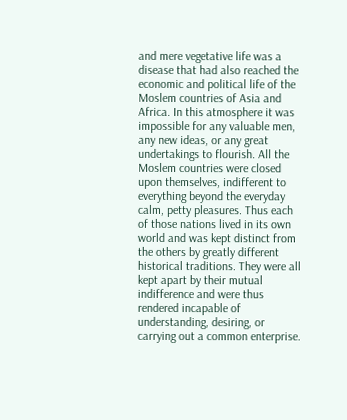and mere vegetative life was a disease that had also reached the economic and political life of the Moslem countries of Asia and Africa. In this atmosphere it was impossible for any valuable men, any new ideas, or any great undertakings to flourish. All the Moslem countries were closed upon themselves, indifferent to everything beyond the everyday calm, petty pleasures. Thus each of those nations lived in its own world and was kept distinct from the others by greatly different historical traditions. They were all kept apart by their mutual indifference and were thus rendered incapable of understanding, desiring, or carrying out a common enterprise.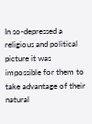In so-depressed a religious and political picture it was impossible for them to take advantage of their natural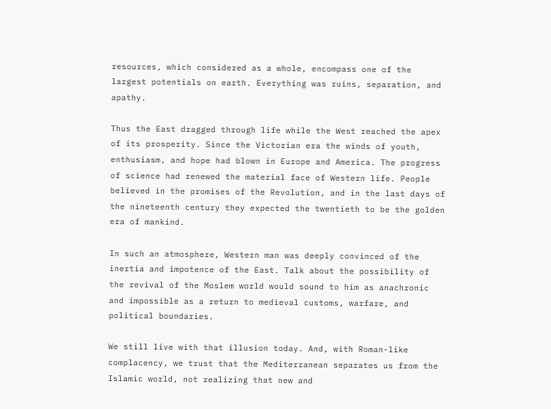resources, which considered as a whole, encompass one of the largest potentials on earth. Everything was ruins, separation, and apathy.

Thus the East dragged through life while the West reached the apex of its prosperity. Since the Victorian era the winds of youth, enthusiasm, and hope had blown in Europe and America. The progress of science had renewed the material face of Western life. People believed in the promises of the Revolution, and in the last days of the nineteenth century they expected the twentieth to be the golden era of mankind.

In such an atmosphere, Western man was deeply convinced of the inertia and impotence of the East. Talk about the possibility of the revival of the Moslem world would sound to him as anachronic and impossible as a return to medieval customs, warfare, and political boundaries.

We still live with that illusion today. And, with Roman-like complacency, we trust that the Mediterranean separates us from the Islamic world, not realizing that new and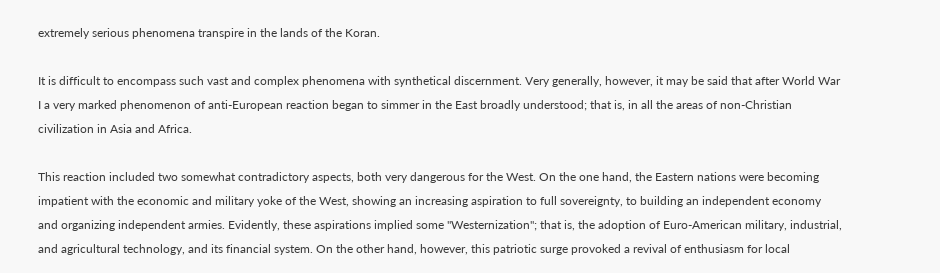extremely serious phenomena transpire in the lands of the Koran.

It is difficult to encompass such vast and complex phenomena with synthetical discernment. Very generally, however, it may be said that after World War I a very marked phenomenon of anti-European reaction began to simmer in the East broadly understood; that is, in all the areas of non-Christian civilization in Asia and Africa.

This reaction included two somewhat contradictory aspects, both very dangerous for the West. On the one hand, the Eastern nations were becoming impatient with the economic and military yoke of the West, showing an increasing aspiration to full sovereignty, to building an independent economy and organizing independent armies. Evidently, these aspirations implied some "Westernization"; that is, the adoption of Euro-American military, industrial, and agricultural technology, and its financial system. On the other hand, however, this patriotic surge provoked a revival of enthusiasm for local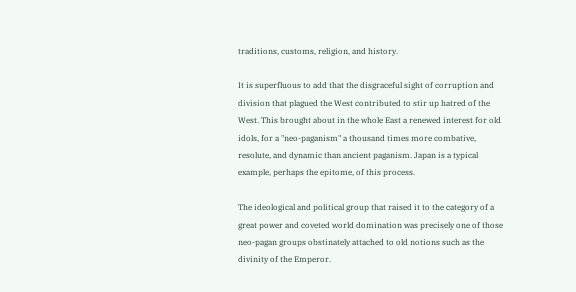traditions, customs, religion, and history.

It is superfluous to add that the disgraceful sight of corruption and division that plagued the West contributed to stir up hatred of the West. This brought about in the whole East a renewed interest for old idols, for a "neo-paganism" a thousand times more combative, resolute, and dynamic than ancient paganism. Japan is a typical example, perhaps the epitome, of this process.

The ideological and political group that raised it to the category of a great power and coveted world domination was precisely one of those neo-pagan groups obstinately attached to old notions such as the divinity of the Emperor.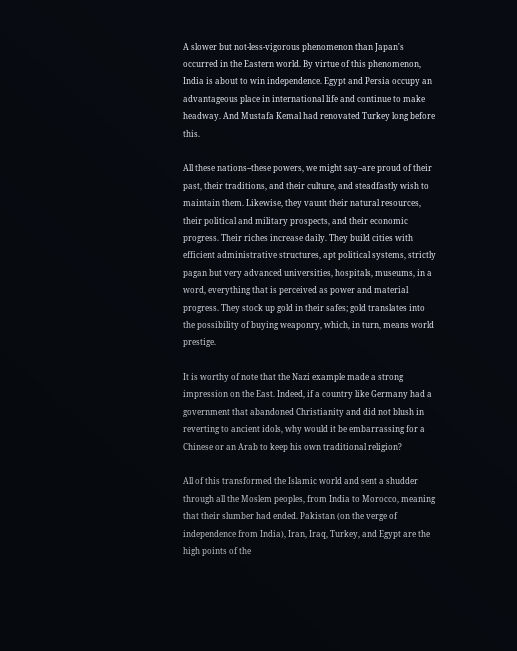A slower but not-less-vigorous phenomenon than Japan's occurred in the Eastern world. By virtue of this phenomenon, India is about to win independence. Egypt and Persia occupy an advantageous place in international life and continue to make headway. And Mustafa Kemal had renovated Turkey long before this.

All these nations--these powers, we might say--are proud of their past, their traditions, and their culture, and steadfastly wish to maintain them. Likewise, they vaunt their natural resources, their political and military prospects, and their economic progress. Their riches increase daily. They build cities with efficient administrative structures, apt political systems, strictly pagan but very advanced universities, hospitals, museums, in a word, everything that is perceived as power and material progress. They stock up gold in their safes; gold translates into the possibility of buying weaponry, which, in turn, means world prestige.

It is worthy of note that the Nazi example made a strong impression on the East. Indeed, if a country like Germany had a government that abandoned Christianity and did not blush in reverting to ancient idols, why would it be embarrassing for a Chinese or an Arab to keep his own traditional religion?

All of this transformed the Islamic world and sent a shudder through all the Moslem peoples, from India to Morocco, meaning that their slumber had ended. Pakistan (on the verge of independence from India), Iran, Iraq, Turkey, and Egypt are the high points of the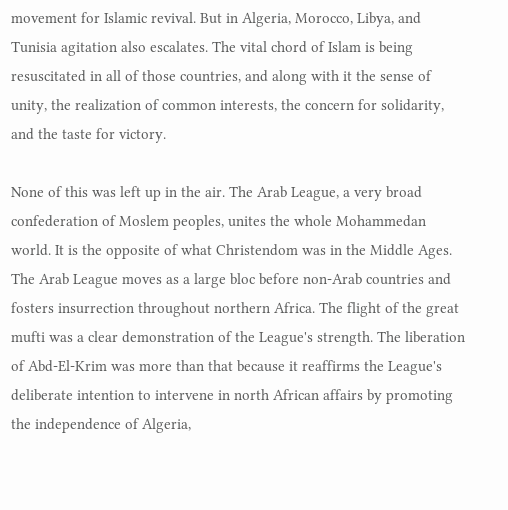movement for Islamic revival. But in Algeria, Morocco, Libya, and Tunisia agitation also escalates. The vital chord of Islam is being resuscitated in all of those countries, and along with it the sense of unity, the realization of common interests, the concern for solidarity, and the taste for victory.

None of this was left up in the air. The Arab League, a very broad confederation of Moslem peoples, unites the whole Mohammedan world. It is the opposite of what Christendom was in the Middle Ages. The Arab League moves as a large bloc before non-Arab countries and fosters insurrection throughout northern Africa. The flight of the great mufti was a clear demonstration of the League's strength. The liberation of Abd-El-Krim was more than that because it reaffirms the League's deliberate intention to intervene in north African affairs by promoting the independence of Algeria,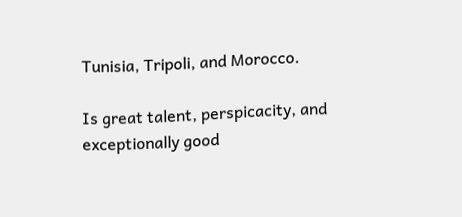Tunisia, Tripoli, and Morocco.

Is great talent, perspicacity, and exceptionally good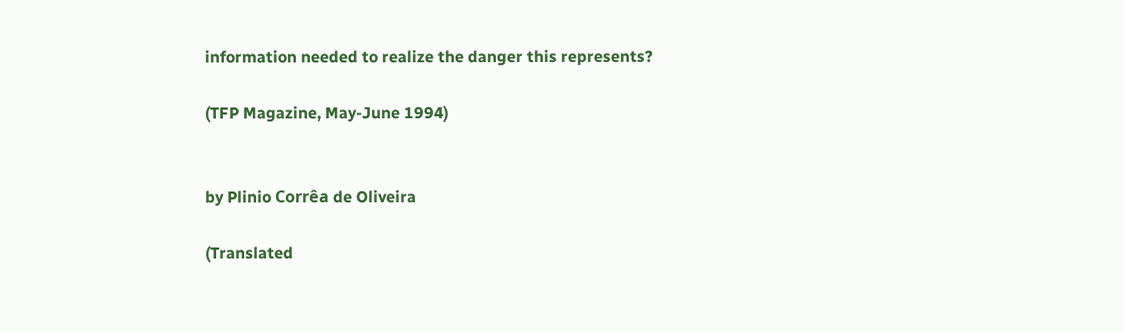information needed to realize the danger this represents?

(TFP Magazine, May-June 1994)


by Plinio Corrêa de Oliveira

(Translated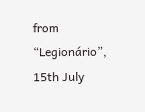from “Legionário”, 15th July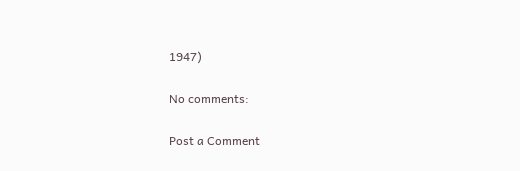1947)

No comments:

Post a Comment